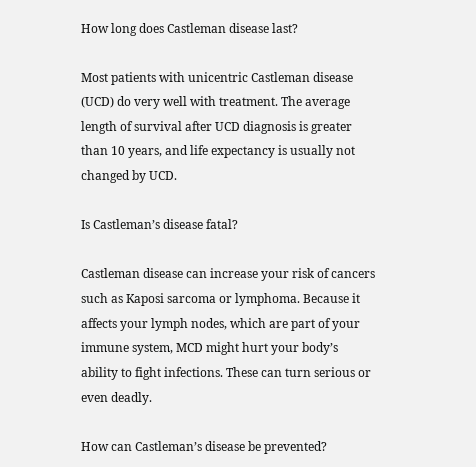How long does Castleman disease last?

Most patients with unicentric Castleman disease (UCD) do very well with treatment. The average length of survival after UCD diagnosis is greater than 10 years, and life expectancy is usually not changed by UCD.

Is Castleman’s disease fatal?

Castleman disease can increase your risk of cancers such as Kaposi sarcoma or lymphoma. Because it affects your lymph nodes, which are part of your immune system, MCD might hurt your body’s ability to fight infections. These can turn serious or even deadly.

How can Castleman’s disease be prevented?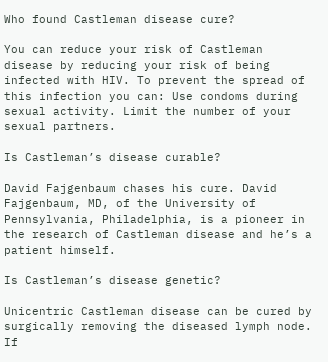Who found Castleman disease cure?

You can reduce your risk of Castleman disease by reducing your risk of being infected with HIV. To prevent the spread of this infection you can: Use condoms during sexual activity. Limit the number of your sexual partners.

Is Castleman’s disease curable?

David Fajgenbaum chases his cure. David Fajgenbaum, MD, of the University of Pennsylvania, Philadelphia, is a pioneer in the research of Castleman disease and he’s a patient himself.

Is Castleman’s disease genetic?

Unicentric Castleman disease can be cured by surgically removing the diseased lymph node. If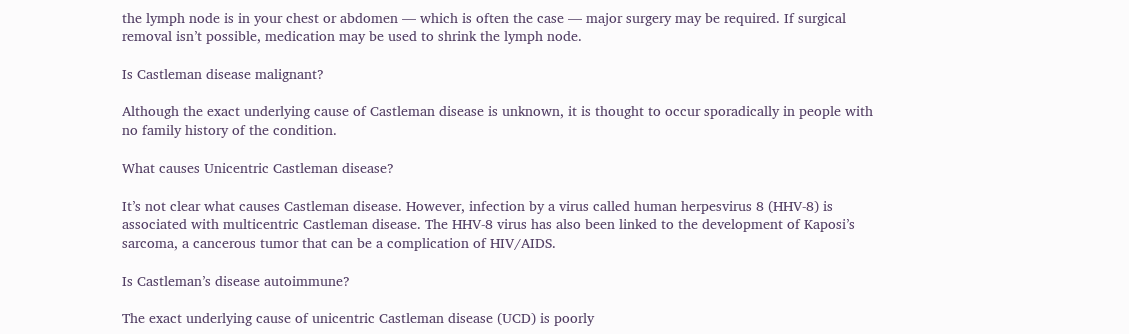the lymph node is in your chest or abdomen — which is often the case — major surgery may be required. If surgical removal isn’t possible, medication may be used to shrink the lymph node.

Is Castleman disease malignant?

Although the exact underlying cause of Castleman disease is unknown, it is thought to occur sporadically in people with no family history of the condition.

What causes Unicentric Castleman disease?

It’s not clear what causes Castleman disease. However, infection by a virus called human herpesvirus 8 (HHV-8) is associated with multicentric Castleman disease. The HHV-8 virus has also been linked to the development of Kaposi’s sarcoma, a cancerous tumor that can be a complication of HIV/AIDS.

Is Castleman’s disease autoimmune?

The exact underlying cause of unicentric Castleman disease (UCD) is poorly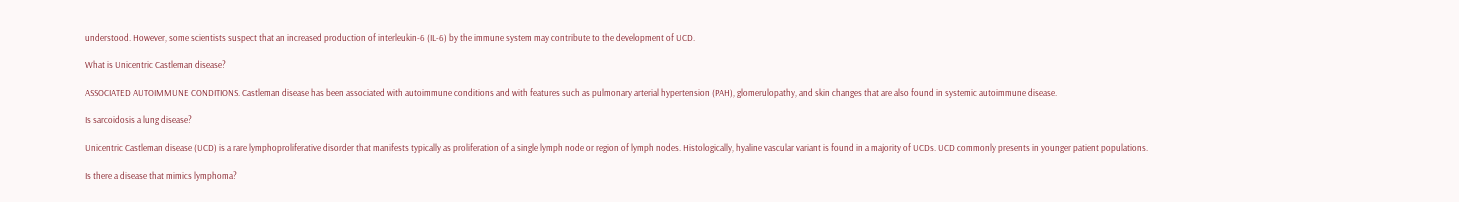understood. However, some scientists suspect that an increased production of interleukin-6 (IL-6) by the immune system may contribute to the development of UCD.

What is Unicentric Castleman disease?

ASSOCIATED AUTOIMMUNE CONDITIONS. Castleman disease has been associated with autoimmune conditions and with features such as pulmonary arterial hypertension (PAH), glomerulopathy, and skin changes that are also found in systemic autoimmune disease.

Is sarcoidosis a lung disease?

Unicentric Castleman disease (UCD) is a rare lymphoproliferative disorder that manifests typically as proliferation of a single lymph node or region of lymph nodes. Histologically, hyaline vascular variant is found in a majority of UCDs. UCD commonly presents in younger patient populations.

Is there a disease that mimics lymphoma?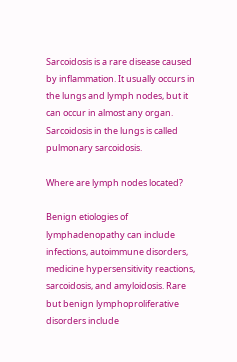Sarcoidosis is a rare disease caused by inflammation. It usually occurs in the lungs and lymph nodes, but it can occur in almost any organ. Sarcoidosis in the lungs is called pulmonary sarcoidosis.

Where are lymph nodes located?

Benign etiologies of lymphadenopathy can include infections, autoimmune disorders, medicine hypersensitivity reactions, sarcoidosis, and amyloidosis. Rare but benign lymphoproliferative disorders include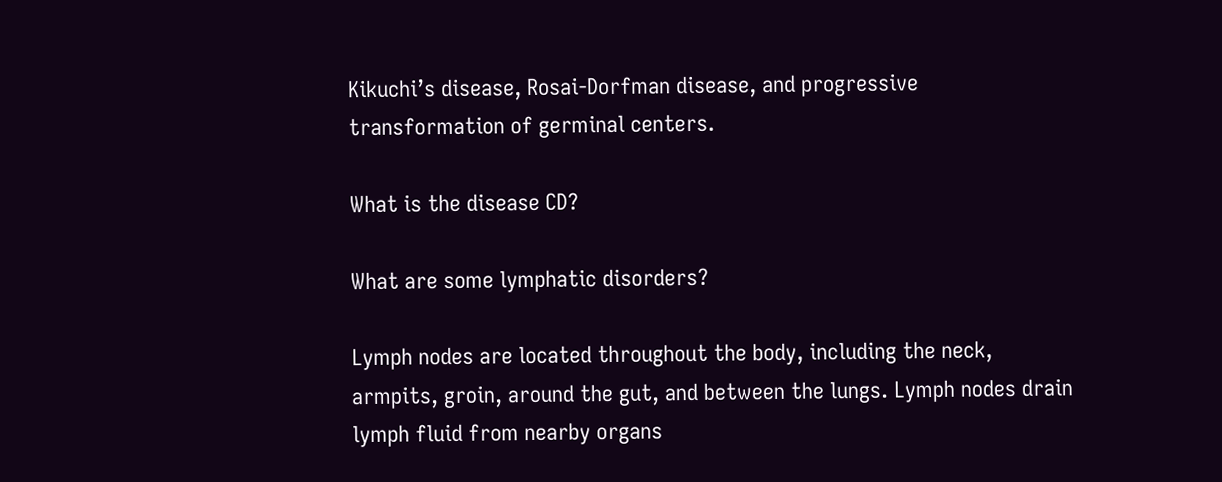Kikuchi’s disease, Rosai-Dorfman disease, and progressive transformation of germinal centers.

What is the disease CD?

What are some lymphatic disorders?

Lymph nodes are located throughout the body, including the neck, armpits, groin, around the gut, and between the lungs. Lymph nodes drain lymph fluid from nearby organs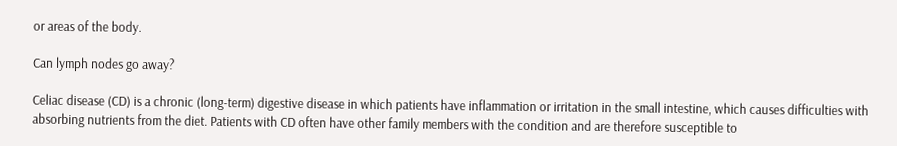or areas of the body.

Can lymph nodes go away?

Celiac disease (CD) is a chronic (long-term) digestive disease in which patients have inflammation or irritation in the small intestine, which causes difficulties with absorbing nutrients from the diet. Patients with CD often have other family members with the condition and are therefore susceptible to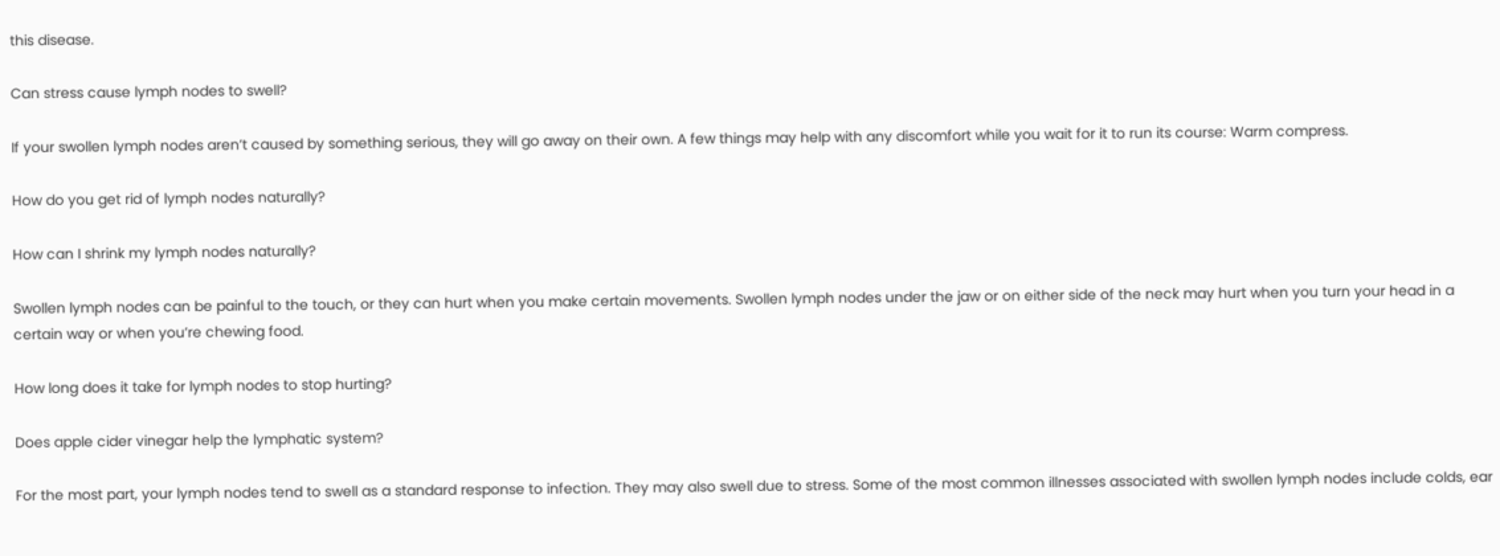this disease.

Can stress cause lymph nodes to swell?

If your swollen lymph nodes aren’t caused by something serious, they will go away on their own. A few things may help with any discomfort while you wait for it to run its course: Warm compress.

How do you get rid of lymph nodes naturally?

How can I shrink my lymph nodes naturally?

Swollen lymph nodes can be painful to the touch, or they can hurt when you make certain movements. Swollen lymph nodes under the jaw or on either side of the neck may hurt when you turn your head in a certain way or when you’re chewing food.

How long does it take for lymph nodes to stop hurting?

Does apple cider vinegar help the lymphatic system?

For the most part, your lymph nodes tend to swell as a standard response to infection. They may also swell due to stress. Some of the most common illnesses associated with swollen lymph nodes include colds, ear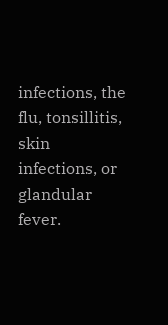infections, the flu, tonsillitis, skin infections, or glandular fever.